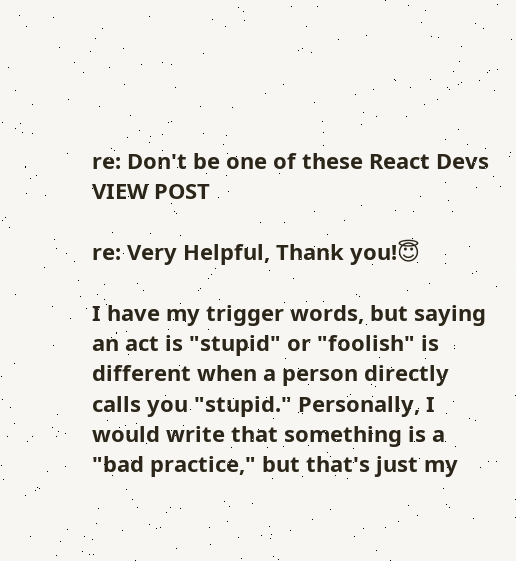re: Don't be one of these React Devs VIEW POST

re: Very Helpful, Thank you!😇

I have my trigger words, but saying an act is "stupid" or "foolish" is different when a person directly calls you "stupid." Personally, I would write that something is a "bad practice," but that's just my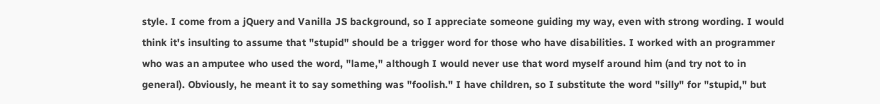style. I come from a jQuery and Vanilla JS background, so I appreciate someone guiding my way, even with strong wording. I would think it's insulting to assume that "stupid" should be a trigger word for those who have disabilities. I worked with an programmer who was an amputee who used the word, "lame," although I would never use that word myself around him (and try not to in general). Obviously, he meant it to say something was "foolish." I have children, so I substitute the word "silly" for "stupid," but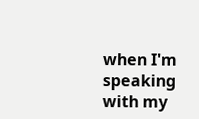when I'm speaking with my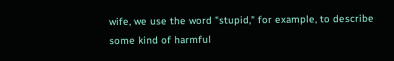wife, we use the word "stupid," for example, to describe some kind of harmful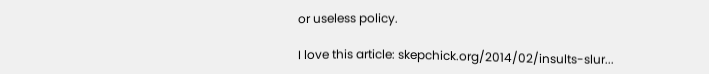or useless policy.

I love this article: skepchick.org/2014/02/insults-slur...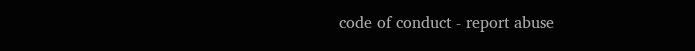code of conduct - report abuse